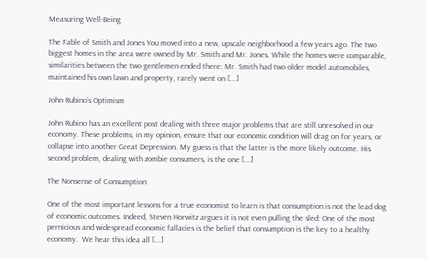Measuring Well-Being

The Fable of Smith and Jones You moved into a new, upscale neighborhood a few years ago. The two biggest homes in the area were owned by Mr. Smith and Mr. Jones. While the homes were comparable, similarities between the two gentlemen ended there: Mr. Smith had two older model automobiles, maintained his own lawn and property, rarely went on [...]

John Rubino’s Optimism

John Rubino has an excellent post dealing with three major problems that are still unresolved in our economy. These problems, in my opinion, ensure that our economic condition will drag on for years, or collapse into another Great Depression. My guess is that the latter is the more likely outcome. His second problem, dealing with zombie consumers, is the one [...]

The Nonsense of Consumption

One of the most important lessons for a true economist to learn is that consumption is not the lead dog of economic outcomes. Indeed, Steven Horwitz argues it is not even pulling the sled: One of the most pernicious and widespread economic fallacies is the belief that consumption is the key to a healthy economy.  We hear this idea all [...]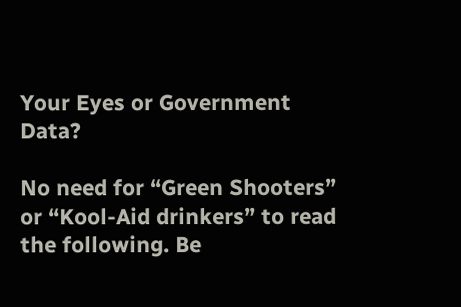Your Eyes or Government Data?

No need for “Green Shooters” or “Kool-Aid drinkers” to read the following. Be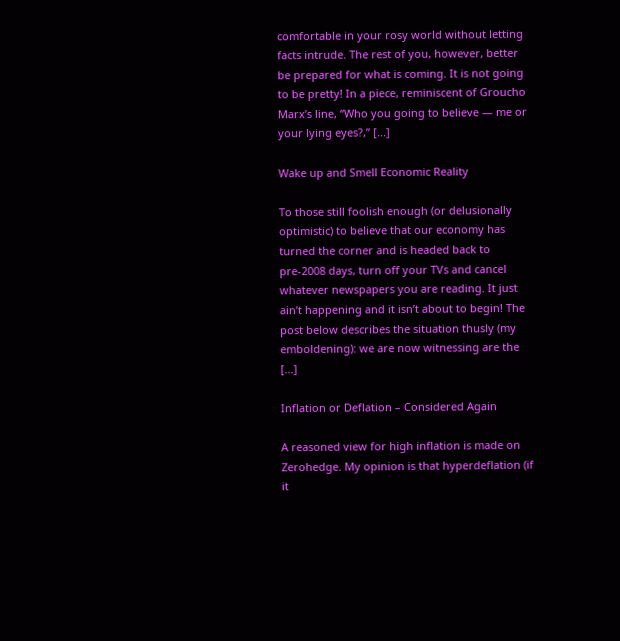comfortable in your rosy world without letting facts intrude. The rest of you, however, better be prepared for what is coming. It is not going to be pretty! In a piece, reminiscent of Groucho Marx’s line, “Who you going to believe — me or your lying eyes?,” [...]

Wake up and Smell Economic Reality

To those still foolish enough (or delusionally optimistic) to believe that our economy has turned the corner and is headed back to pre-2008 days, turn off your TVs and cancel whatever newspapers you are reading. It just ain’t happening and it isn’t about to begin! The post below describes the situation thusly (my emboldening): we are now witnessing are the [...]

Inflation or Deflation – Considered Again

A reasoned view for high inflation is made on Zerohedge. My opinion is that hyperdeflation (if it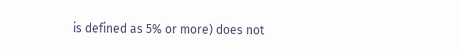is defined as 5% or more) does not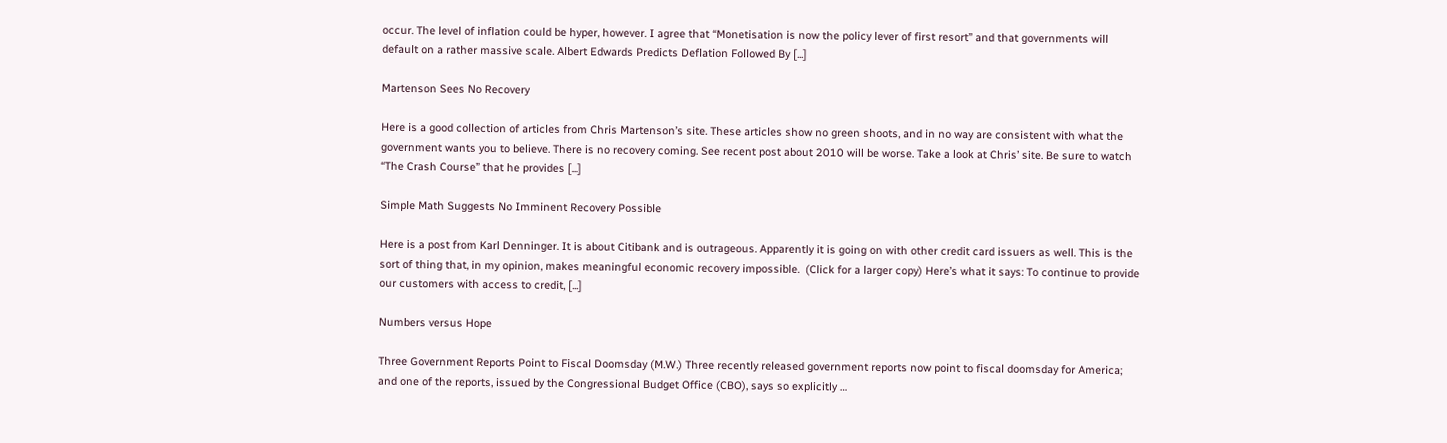occur. The level of inflation could be hyper, however. I agree that “Monetisation is now the policy lever of first resort” and that governments will default on a rather massive scale. Albert Edwards Predicts Deflation Followed By [...]

Martenson Sees No Recovery

Here is a good collection of articles from Chris Martenson’s site. These articles show no green shoots, and in no way are consistent with what the government wants you to believe. There is no recovery coming. See recent post about 2010 will be worse. Take a look at Chris’ site. Be sure to watch “The Crash Course” that he provides [...]

Simple Math Suggests No Imminent Recovery Possible

Here is a post from Karl Denninger. It is about Citibank and is outrageous. Apparently it is going on with other credit card issuers as well. This is the sort of thing that, in my opinion, makes meaningful economic recovery impossible.  (Click for a larger copy) Here’s what it says: To continue to provide our customers with access to credit, [...]

Numbers versus Hope

Three Government Reports Point to Fiscal Doomsday (M.W.) Three recently released government reports now point to fiscal doomsday for America; and one of the reports, issued by the Congressional Budget Office (CBO), says so explicitly …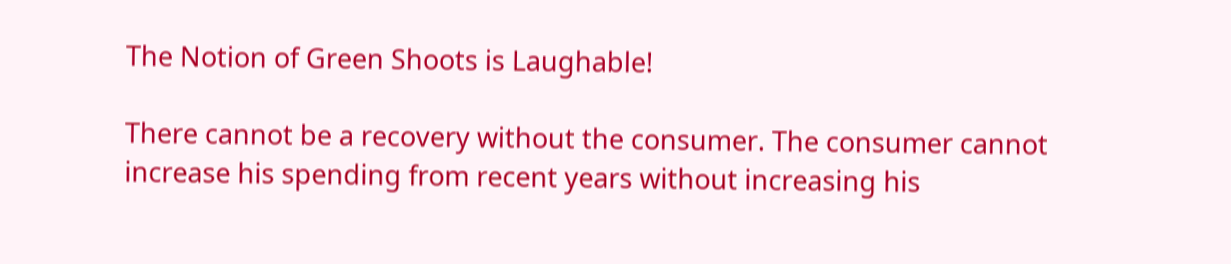The Notion of Green Shoots is Laughable!

There cannot be a recovery without the consumer. The consumer cannot increase his spending from recent years without increasing his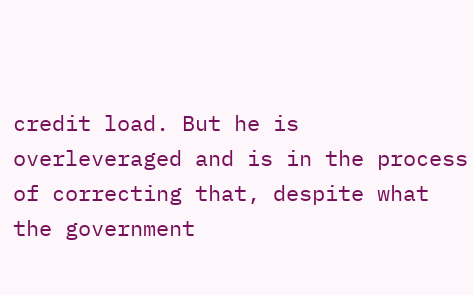credit load. But he is overleveraged and is in the process of correcting that, despite what the government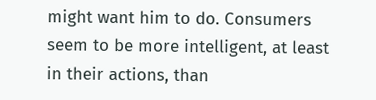might want him to do. Consumers seem to be more intelligent, at least in their actions, than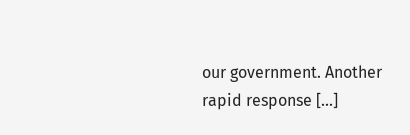our government. Another rapid response [...]